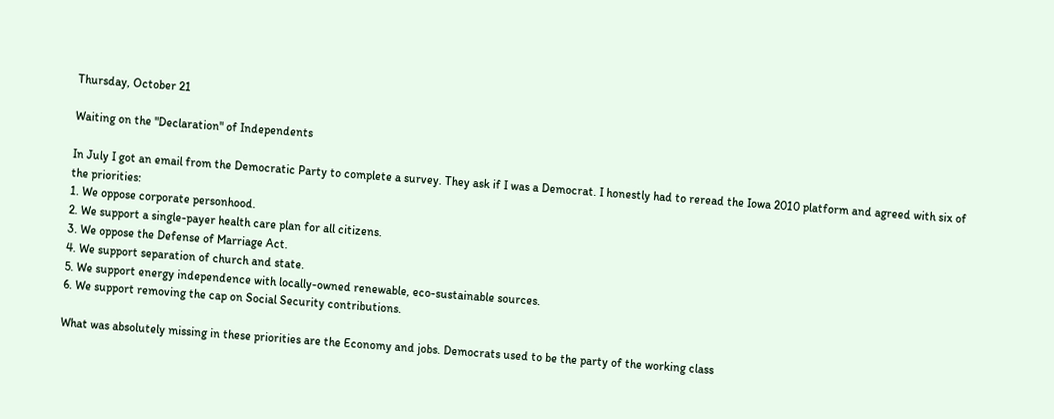Thursday, October 21

Waiting on the "Declaration" of Independents

In July I got an email from the Democratic Party to complete a survey. They ask if I was a Democrat. I honestly had to reread the Iowa 2010 platform and agreed with six of the priorities:
1. We oppose corporate personhood.
2. We support a single-payer health care plan for all citizens.
3. We oppose the Defense of Marriage Act.
4. We support separation of church and state.
5. We support energy independence with locally-owned renewable, eco-sustainable sources.
6. We support removing the cap on Social Security contributions.

What was absolutely missing in these priorities are the Economy and jobs. Democrats used to be the party of the working class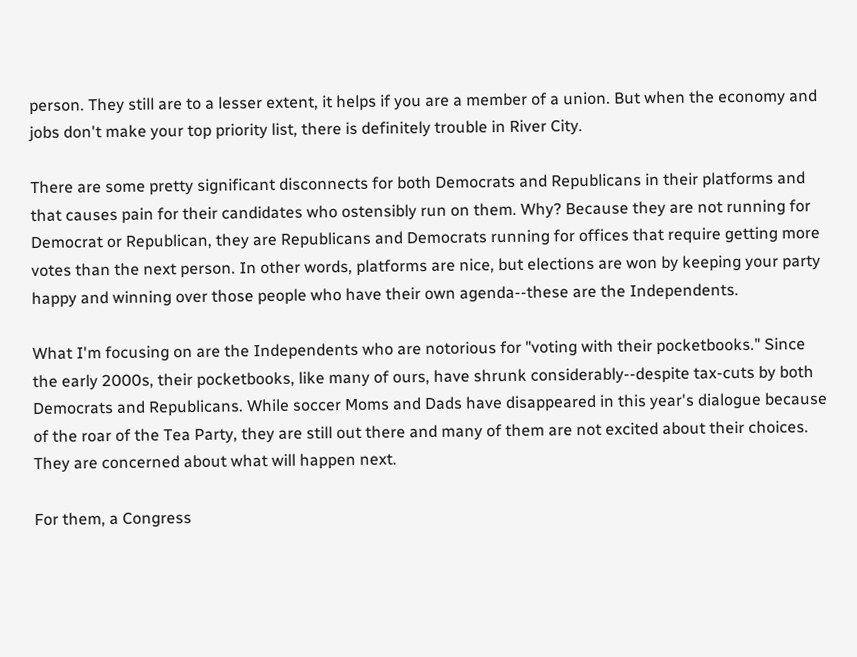person. They still are to a lesser extent, it helps if you are a member of a union. But when the economy and jobs don't make your top priority list, there is definitely trouble in River City.

There are some pretty significant disconnects for both Democrats and Republicans in their platforms and that causes pain for their candidates who ostensibly run on them. Why? Because they are not running for Democrat or Republican, they are Republicans and Democrats running for offices that require getting more votes than the next person. In other words, platforms are nice, but elections are won by keeping your party happy and winning over those people who have their own agenda--these are the Independents.

What I'm focusing on are the Independents who are notorious for "voting with their pocketbooks." Since the early 2000s, their pocketbooks, like many of ours, have shrunk considerably--despite tax-cuts by both Democrats and Republicans. While soccer Moms and Dads have disappeared in this year's dialogue because of the roar of the Tea Party, they are still out there and many of them are not excited about their choices. They are concerned about what will happen next.

For them, a Congress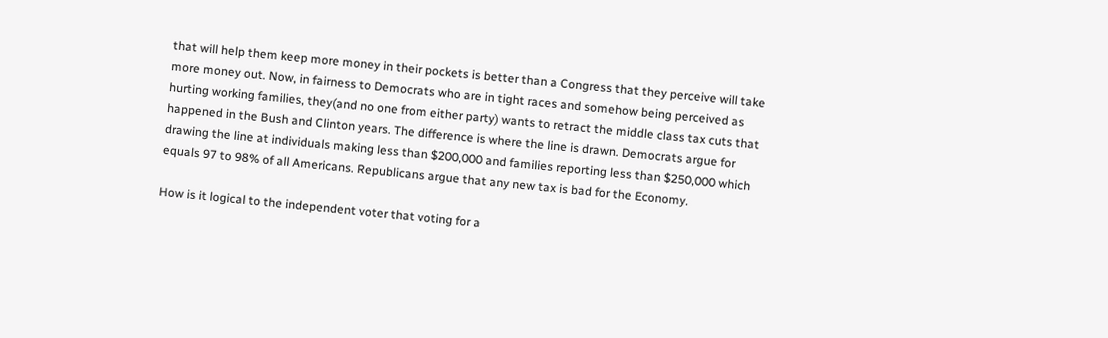that will help them keep more money in their pockets is better than a Congress that they perceive will take more money out. Now, in fairness to Democrats who are in tight races and somehow being perceived as hurting working families, they(and no one from either party) wants to retract the middle class tax cuts that happened in the Bush and Clinton years. The difference is where the line is drawn. Democrats argue for drawing the line at individuals making less than $200,000 and families reporting less than $250,000 which equals 97 to 98% of all Americans. Republicans argue that any new tax is bad for the Economy.

How is it logical to the independent voter that voting for a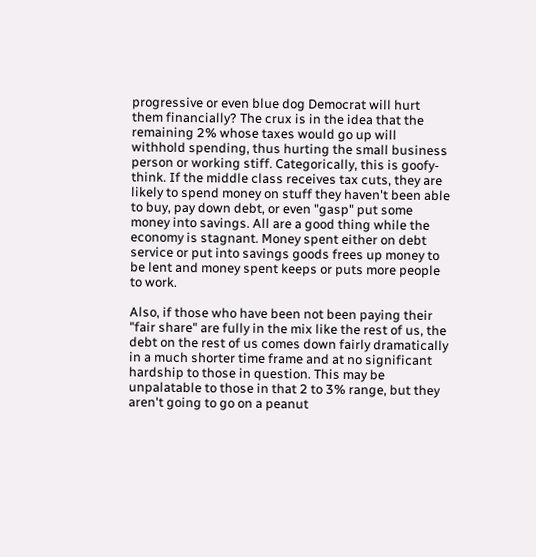progressive or even blue dog Democrat will hurt them financially? The crux is in the idea that the remaining 2% whose taxes would go up will withhold spending, thus hurting the small business person or working stiff. Categorically, this is goofy-think. If the middle class receives tax cuts, they are likely to spend money on stuff they haven't been able to buy, pay down debt, or even "gasp" put some money into savings. All are a good thing while the economy is stagnant. Money spent either on debt service or put into savings goods frees up money to be lent and money spent keeps or puts more people to work.

Also, if those who have been not been paying their "fair share" are fully in the mix like the rest of us, the debt on the rest of us comes down fairly dramatically in a much shorter time frame and at no significant hardship to those in question. This may be unpalatable to those in that 2 to 3% range, but they aren't going to go on a peanut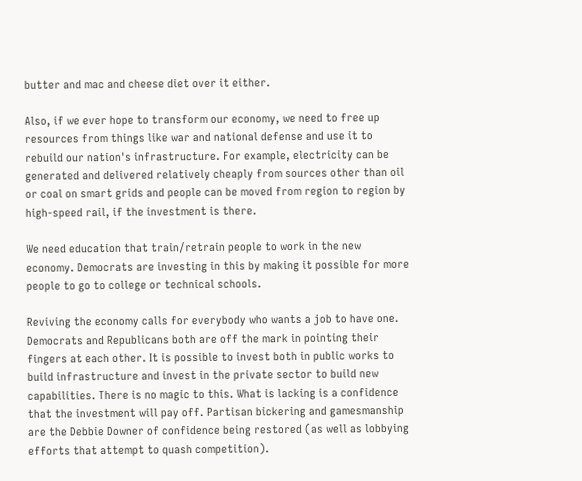butter and mac and cheese diet over it either.

Also, if we ever hope to transform our economy, we need to free up resources from things like war and national defense and use it to rebuild our nation's infrastructure. For example, electricity can be generated and delivered relatively cheaply from sources other than oil or coal on smart grids and people can be moved from region to region by high-speed rail, if the investment is there.

We need education that train/retrain people to work in the new economy. Democrats are investing in this by making it possible for more people to go to college or technical schools.

Reviving the economy calls for everybody who wants a job to have one. Democrats and Republicans both are off the mark in pointing their fingers at each other. It is possible to invest both in public works to build infrastructure and invest in the private sector to build new capabilities. There is no magic to this. What is lacking is a confidence that the investment will pay off. Partisan bickering and gamesmanship are the Debbie Downer of confidence being restored (as well as lobbying efforts that attempt to quash competition).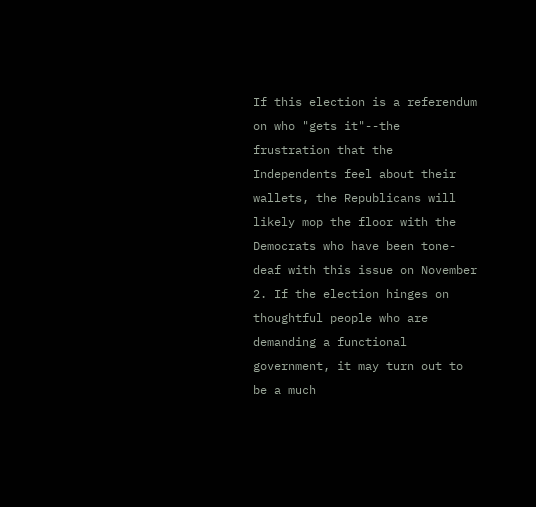If this election is a referendum on who "gets it"--the frustration that the Independents feel about their wallets, the Republicans will likely mop the floor with the Democrats who have been tone-deaf with this issue on November 2. If the election hinges on thoughtful people who are demanding a functional government, it may turn out to be a much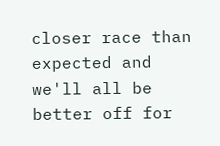closer race than expected and we'll all be better off for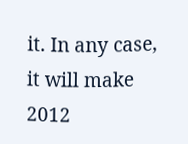it. In any case, it will make 2012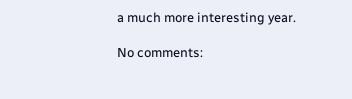a much more interesting year.

No comments: